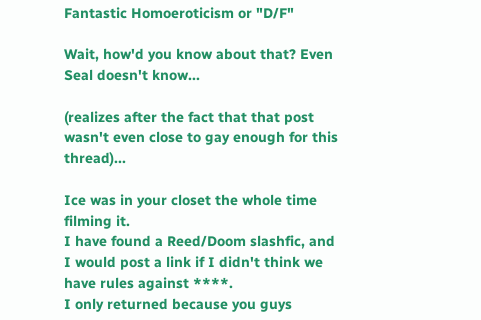Fantastic Homoeroticism or "D/F"

Wait, how'd you know about that? Even Seal doesn't know...

(realizes after the fact that that post wasn't even close to gay enough for this thread)...

Ice was in your closet the whole time filming it.
I have found a Reed/Doom slashfic, and I would post a link if I didn't think we have rules against ****.
I only returned because you guys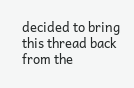decided to bring this thread back from the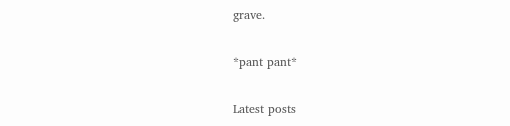grave.

*pant pant*

Latest posts